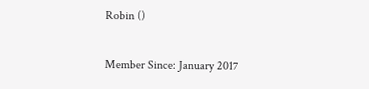Robin ()

Member Since: January 2017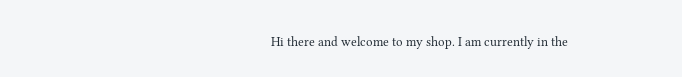Hi there and welcome to my shop. I am currently in the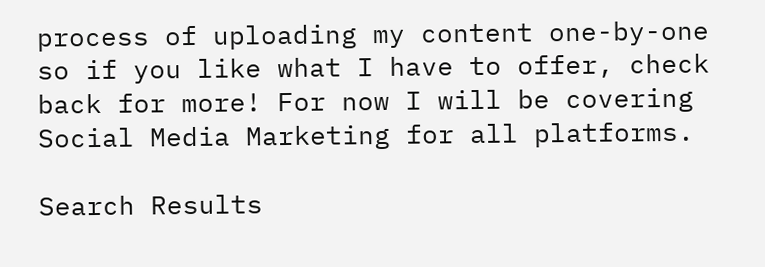process of uploading my content one-by-one so if you like what I have to offer, check back for more! For now I will be covering Social Media Marketing for all platforms.

Search Results